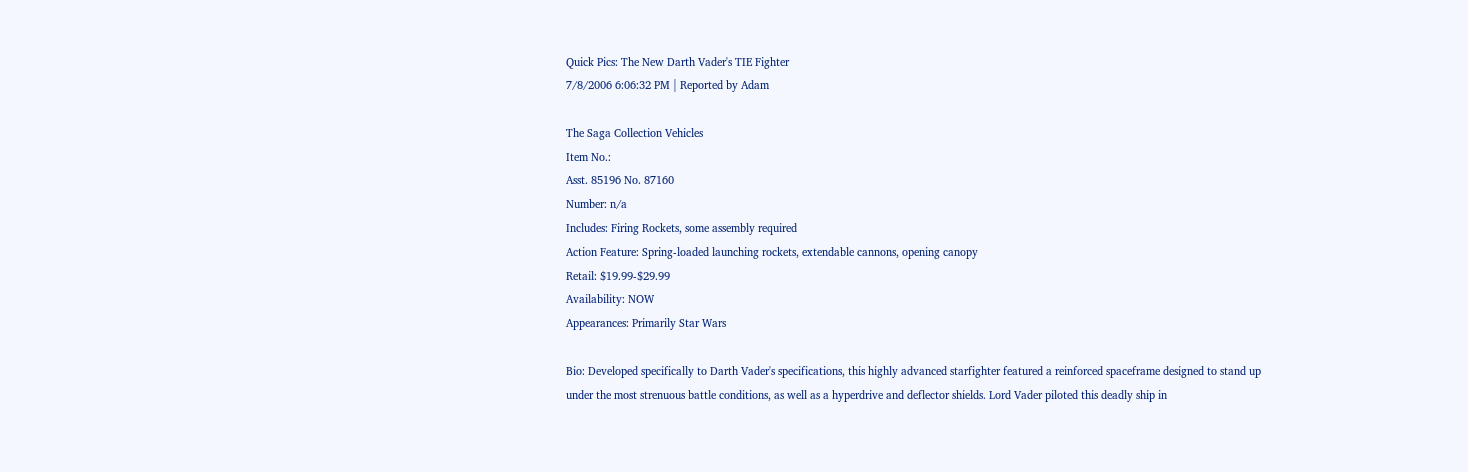Quick Pics: The New Darth Vader's TIE Fighter
7/8/2006 6:06:32 PM | Reported by Adam

The Saga Collection Vehicles
Item No.:
Asst. 85196 No. 87160
Number: n/a
Includes: Firing Rockets, some assembly required
Action Feature: Spring-loaded launching rockets, extendable cannons, opening canopy
Retail: $19.99-$29.99
Availability: NOW
Appearances: Primarily Star Wars

Bio: Developed specifically to Darth Vader's specifications, this highly advanced starfighter featured a reinforced spaceframe designed to stand up under the most strenuous battle conditions, as well as a hyperdrive and deflector shields. Lord Vader piloted this deadly ship in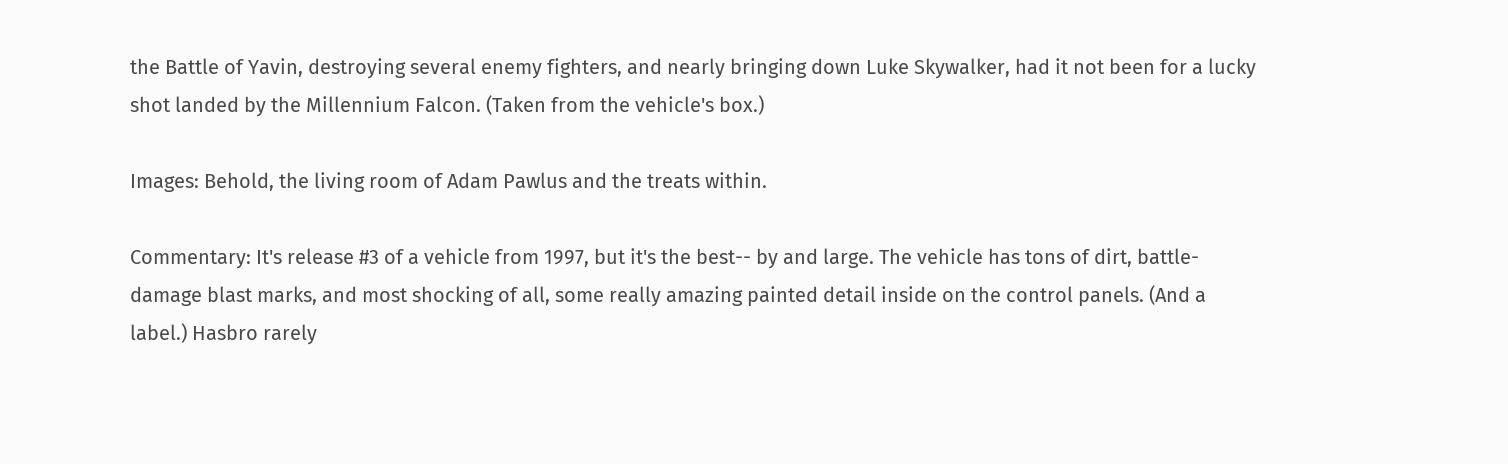the Battle of Yavin, destroying several enemy fighters, and nearly bringing down Luke Skywalker, had it not been for a lucky shot landed by the Millennium Falcon. (Taken from the vehicle's box.)

Images: Behold, the living room of Adam Pawlus and the treats within.

Commentary: It's release #3 of a vehicle from 1997, but it's the best-- by and large. The vehicle has tons of dirt, battle-damage blast marks, and most shocking of all, some really amazing painted detail inside on the control panels. (And a label.) Hasbro rarely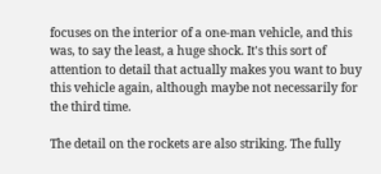focuses on the interior of a one-man vehicle, and this was, to say the least, a huge shock. It's this sort of attention to detail that actually makes you want to buy this vehicle again, although maybe not necessarily for the third time.

The detail on the rockets are also striking. The fully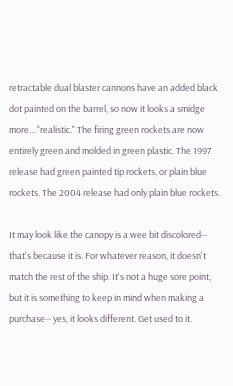retractable dual blaster cannons have an added black dot painted on the barrel, so now it looks a smidge more... "realistic." The firing green rockets are now entirely green and molded in green plastic. The 1997 release had green painted tip rockets, or plain blue rockets. The 2004 release had only plain blue rockets.

It may look like the canopy is a wee bit discolored-- that's because it is. For whatever reason, it doesn't match the rest of the ship. It's not a huge sore point, but it is something to keep in mind when making a purchase-- yes, it looks different. Get used to it.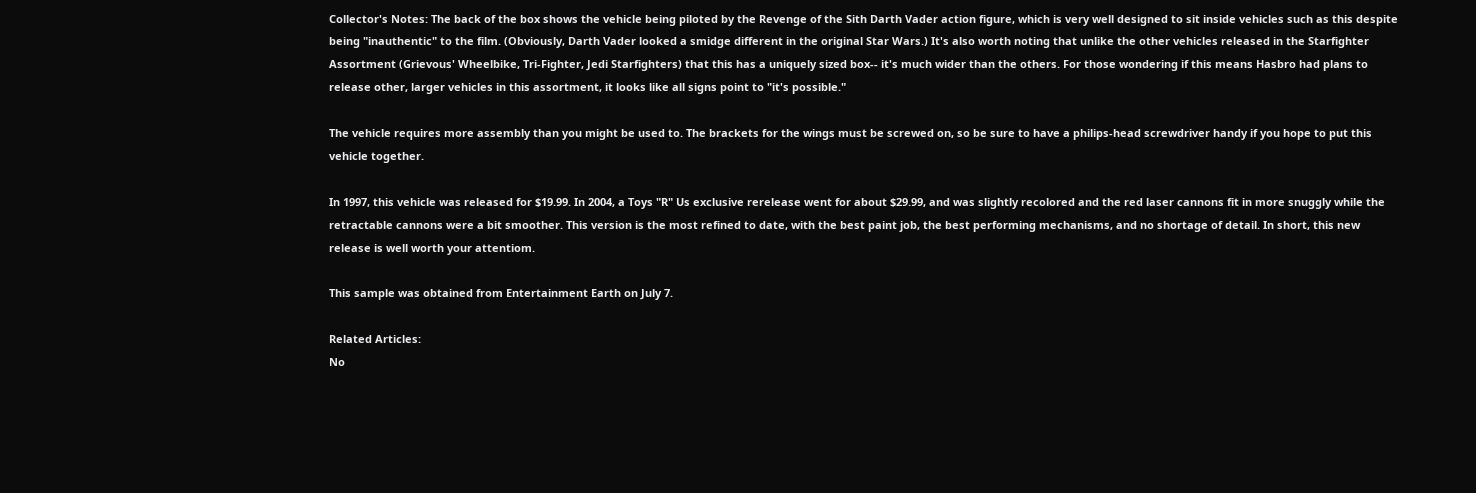Collector's Notes: The back of the box shows the vehicle being piloted by the Revenge of the Sith Darth Vader action figure, which is very well designed to sit inside vehicles such as this despite being "inauthentic" to the film. (Obviously, Darth Vader looked a smidge different in the original Star Wars.) It's also worth noting that unlike the other vehicles released in the Starfighter Assortment (Grievous' Wheelbike, Tri-Fighter, Jedi Starfighters) that this has a uniquely sized box-- it's much wider than the others. For those wondering if this means Hasbro had plans to release other, larger vehicles in this assortment, it looks like all signs point to "it's possible."

The vehicle requires more assembly than you might be used to. The brackets for the wings must be screwed on, so be sure to have a philips-head screwdriver handy if you hope to put this vehicle together.

In 1997, this vehicle was released for $19.99. In 2004, a Toys "R" Us exclusive rerelease went for about $29.99, and was slightly recolored and the red laser cannons fit in more snuggly while the retractable cannons were a bit smoother. This version is the most refined to date, with the best paint job, the best performing mechanisms, and no shortage of detail. In short, this new release is well worth your attentiom.

This sample was obtained from Entertainment Earth on July 7.

Related Articles:
No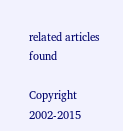related articles found

Copyright 2002-2015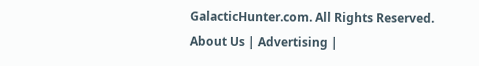GalacticHunter.com. All Rights Reserved.
About Us | Advertising |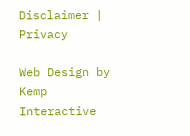Disclaimer | Privacy

Web Design by Kemp Interactive